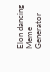Elon dancing Meme Generator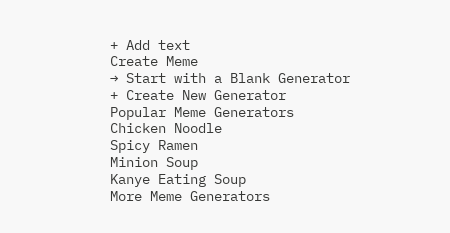+ Add text
Create Meme
→ Start with a Blank Generator
+ Create New Generator
Popular Meme Generators
Chicken Noodle
Spicy Ramen
Minion Soup
Kanye Eating Soup
More Meme Generators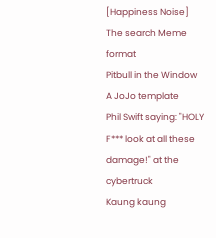[Happiness Noise]
The search Meme format
Pitbull in the Window
A JoJo template
Phil Swift saying: "HOLY F*** look at all these damage!" at the cybertruck
Kaung kaung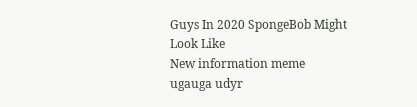Guys In 2020 SpongeBob Might Look Like
New information meme
ugauga udyr